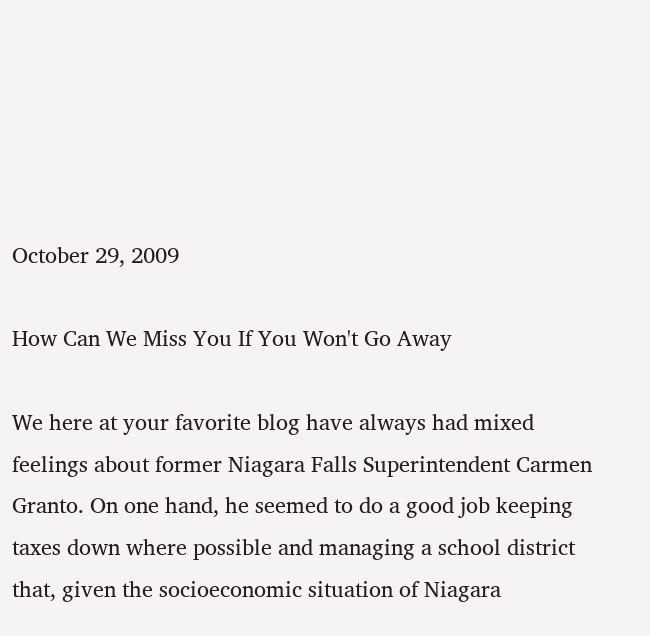October 29, 2009

How Can We Miss You If You Won't Go Away

We here at your favorite blog have always had mixed feelings about former Niagara Falls Superintendent Carmen Granto. On one hand, he seemed to do a good job keeping taxes down where possible and managing a school district that, given the socioeconomic situation of Niagara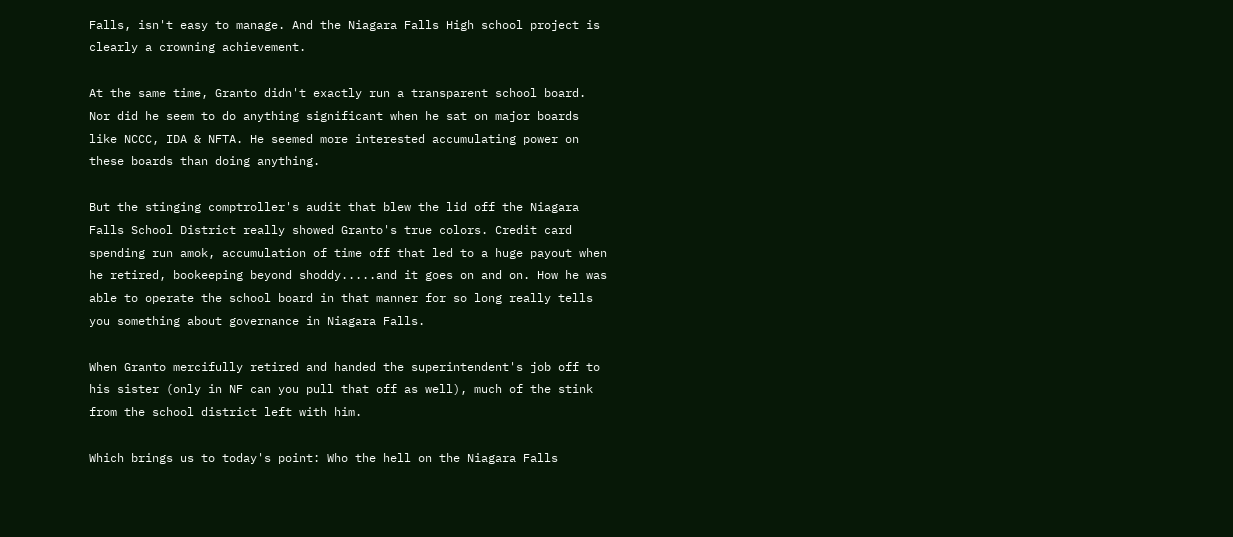Falls, isn't easy to manage. And the Niagara Falls High school project is clearly a crowning achievement.

At the same time, Granto didn't exactly run a transparent school board. Nor did he seem to do anything significant when he sat on major boards like NCCC, IDA & NFTA. He seemed more interested accumulating power on these boards than doing anything.

But the stinging comptroller's audit that blew the lid off the Niagara Falls School District really showed Granto's true colors. Credit card spending run amok, accumulation of time off that led to a huge payout when he retired, bookeeping beyond shoddy.....and it goes on and on. How he was able to operate the school board in that manner for so long really tells you something about governance in Niagara Falls.

When Granto mercifully retired and handed the superintendent's job off to his sister (only in NF can you pull that off as well), much of the stink from the school district left with him.

Which brings us to today's point: Who the hell on the Niagara Falls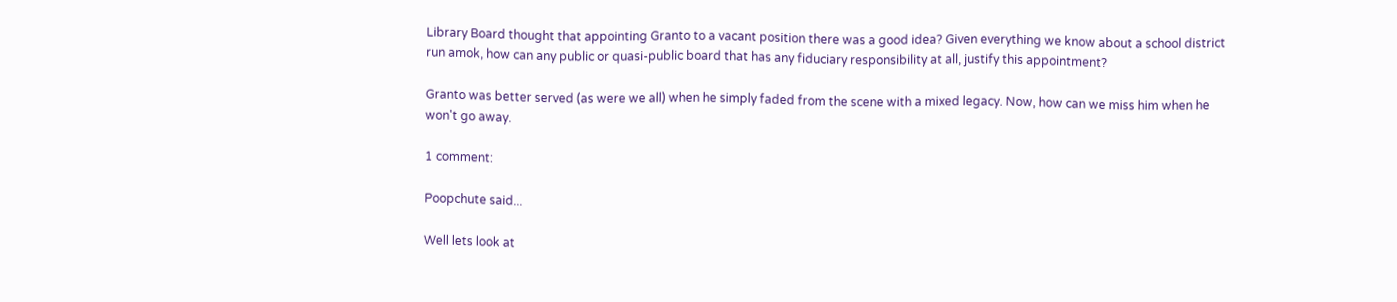Library Board thought that appointing Granto to a vacant position there was a good idea? Given everything we know about a school district run amok, how can any public or quasi-public board that has any fiduciary responsibility at all, justify this appointment?

Granto was better served (as were we all) when he simply faded from the scene with a mixed legacy. Now, how can we miss him when he won't go away.

1 comment:

Poopchute said...

Well lets look at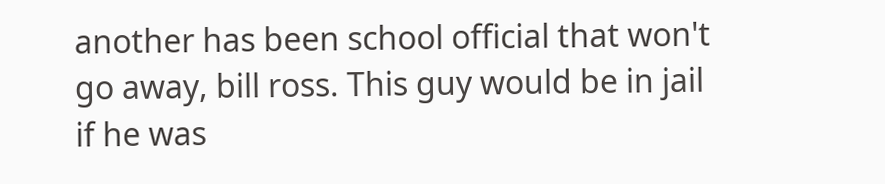another has been school official that won't go away, bill ross. This guy would be in jail if he was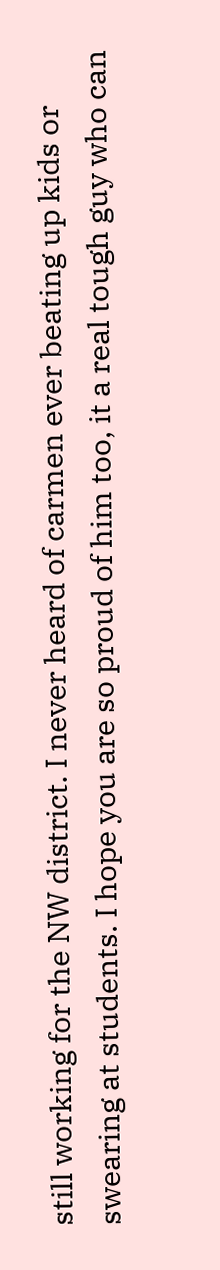still working for the NW district. I never heard of carmen ever beating up kids or swearing at students. I hope you are so proud of him too, it a real tough guy who can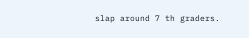slap around 7 th graders.